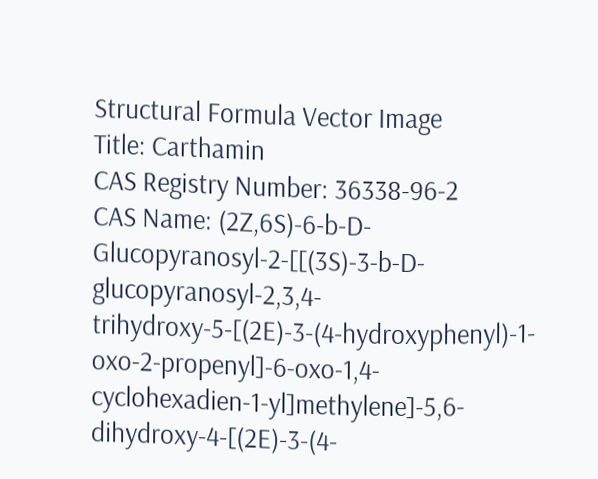Structural Formula Vector Image
Title: Carthamin
CAS Registry Number: 36338-96-2
CAS Name: (2Z,6S)-6-b-D-Glucopyranosyl-2-[[(3S)-3-b-D-glucopyranosyl-2,3,4-trihydroxy-5-[(2E)-3-(4-hydroxyphenyl)-1-oxo-2-propenyl]-6-oxo-1,4-cyclohexadien-1-yl]methylene]-5,6-dihydroxy-4-[(2E)-3-(4-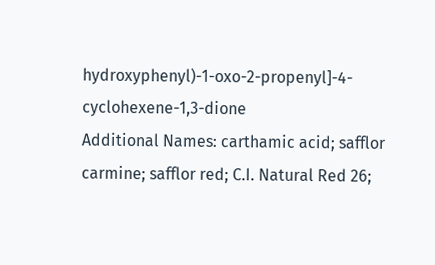hydroxyphenyl)-1-oxo-2-propenyl]-4-cyclohexene-1,3-dione
Additional Names: carthamic acid; safflor carmine; safflor red; C.I. Natural Red 26;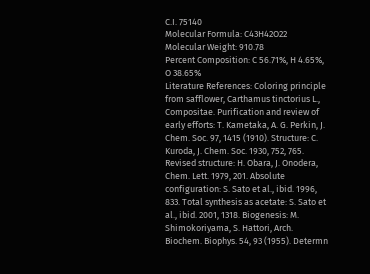C.I. 75140
Molecular Formula: C43H42O22
Molecular Weight: 910.78
Percent Composition: C 56.71%, H 4.65%, O 38.65%
Literature References: Coloring principle from safflower, Carthamus tinctorius L., Compositae. Purification and review of early efforts: T. Kametaka, A. G. Perkin, J. Chem. Soc. 97, 1415 (1910). Structure: C. Kuroda, J. Chem. Soc. 1930, 752, 765. Revised structure: H. Obara, J. Onodera, Chem. Lett. 1979, 201. Absolute configuration: S. Sato et al., ibid. 1996, 833. Total synthesis as acetate: S. Sato et al., ibid. 2001, 1318. Biogenesis: M. Shimokoriyama, S. Hattori, Arch. Biochem. Biophys. 54, 93 (1955). Determn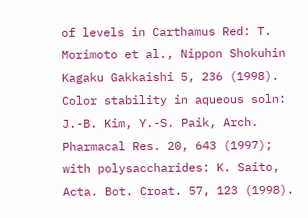of levels in Carthamus Red: T. Morimoto et al., Nippon Shokuhin Kagaku Gakkaishi 5, 236 (1998). Color stability in aqueous soln: J.-B. Kim, Y.-S. Paik, Arch. Pharmacal Res. 20, 643 (1997); with polysaccharides: K. Saito, Acta. Bot. Croat. 57, 123 (1998).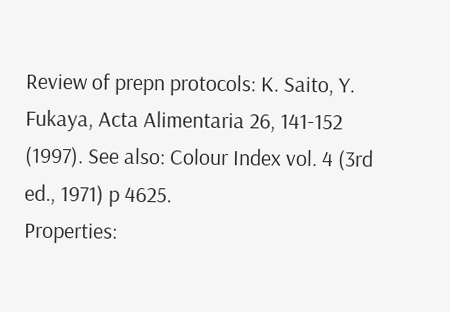Review of prepn protocols: K. Saito, Y. Fukaya, Acta Alimentaria 26, 141-152 (1997). See also: Colour Index vol. 4 (3rd ed., 1971) p 4625.
Properties: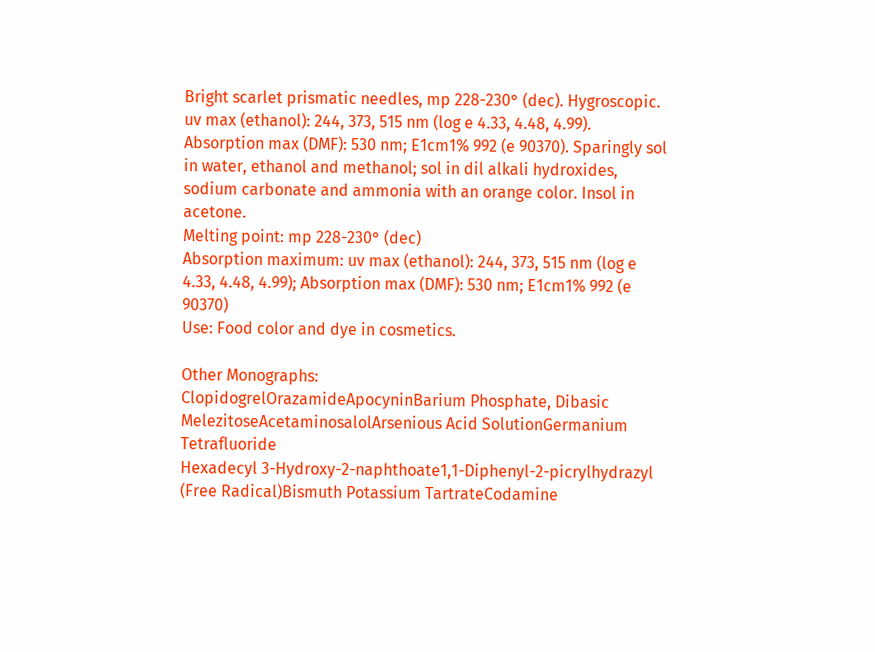Bright scarlet prismatic needles, mp 228-230° (dec). Hygroscopic. uv max (ethanol): 244, 373, 515 nm (log e 4.33, 4.48, 4.99). Absorption max (DMF): 530 nm; E1cm1% 992 (e 90370). Sparingly sol in water, ethanol and methanol; sol in dil alkali hydroxides, sodium carbonate and ammonia with an orange color. Insol in acetone.
Melting point: mp 228-230° (dec)
Absorption maximum: uv max (ethanol): 244, 373, 515 nm (log e 4.33, 4.48, 4.99); Absorption max (DMF): 530 nm; E1cm1% 992 (e 90370)
Use: Food color and dye in cosmetics.

Other Monographs:
ClopidogrelOrazamideApocyninBarium Phosphate, Dibasic
MelezitoseAcetaminosalolArsenious Acid SolutionGermanium Tetrafluoride
Hexadecyl 3-Hydroxy-2-naphthoate1,1-Diphenyl-2-picrylhydrazyl (Free Radical)Bismuth Potassium TartrateCodamine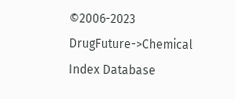©2006-2023 DrugFuture->Chemical Index Database